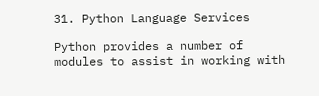31. Python Language Services

Python provides a number of modules to assist in working with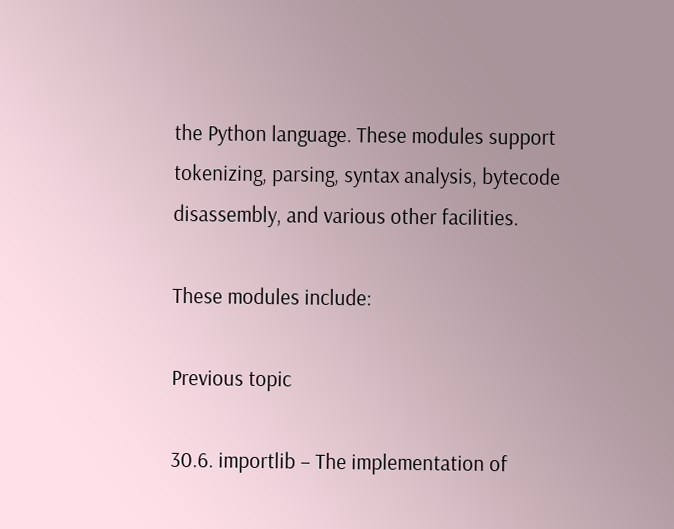the Python language. These modules support tokenizing, parsing, syntax analysis, bytecode disassembly, and various other facilities.

These modules include:

Previous topic

30.6. importlib – The implementation of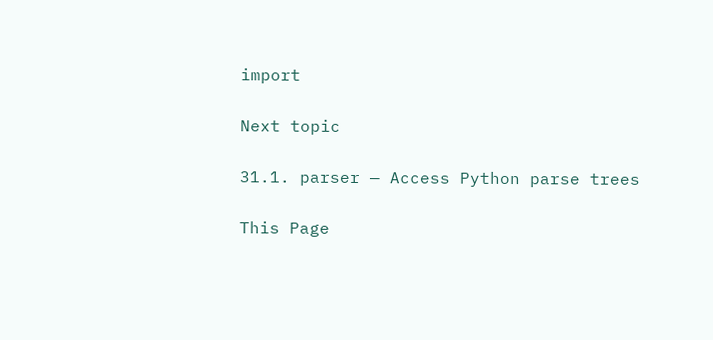import

Next topic

31.1. parser — Access Python parse trees

This Page